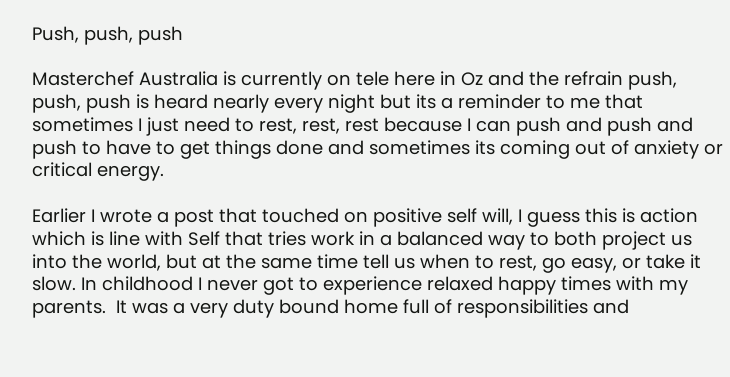Push, push, push

Masterchef Australia is currently on tele here in Oz and the refrain push, push, push is heard nearly every night but its a reminder to me that sometimes I just need to rest, rest, rest because I can push and push and push to have to get things done and sometimes its coming out of anxiety or critical energy.

Earlier I wrote a post that touched on positive self will, I guess this is action which is line with Self that tries work in a balanced way to both project us into the world, but at the same time tell us when to rest, go easy, or take it slow. In childhood I never got to experience relaxed happy times with my parents.  It was a very duty bound home full of responsibilities and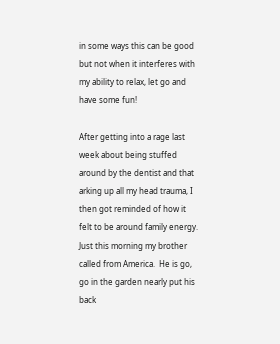in some ways this can be good but not when it interferes with my ability to relax, let go and have some fun!

After getting into a rage last week about being stuffed around by the dentist and that arking up all my head trauma, I then got reminded of how it felt to be around family energy.  Just this morning my brother called from America.  He is go, go in the garden nearly put his back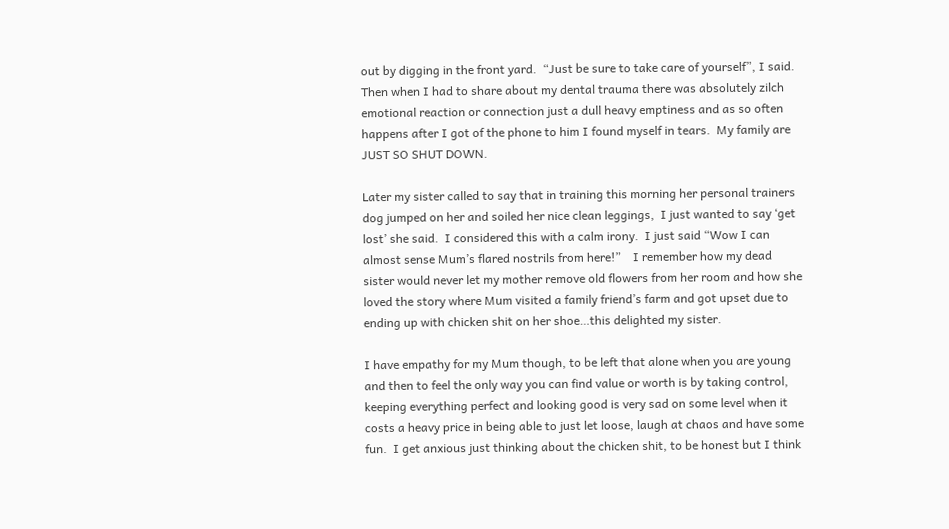out by digging in the front yard.  “Just be sure to take care of yourself”, I said.  Then when I had to share about my dental trauma there was absolutely zilch emotional reaction or connection just a dull heavy emptiness and as so often happens after I got of the phone to him I found myself in tears.  My family are JUST SO SHUT DOWN.

Later my sister called to say that in training this morning her personal trainers dog jumped on her and soiled her nice clean leggings,  I just wanted to say ‘get lost’ she said.  I considered this with a calm irony.  I just said “Wow I can almost sense Mum’s flared nostrils from here!”    I remember how my dead sister would never let my mother remove old flowers from her room and how she loved the story where Mum visited a family friend’s farm and got upset due to ending up with chicken shit on her shoe…this delighted my sister.

I have empathy for my Mum though, to be left that alone when you are young and then to feel the only way you can find value or worth is by taking control, keeping everything perfect and looking good is very sad on some level when it costs a heavy price in being able to just let loose, laugh at chaos and have some fun.  I get anxious just thinking about the chicken shit, to be honest but I think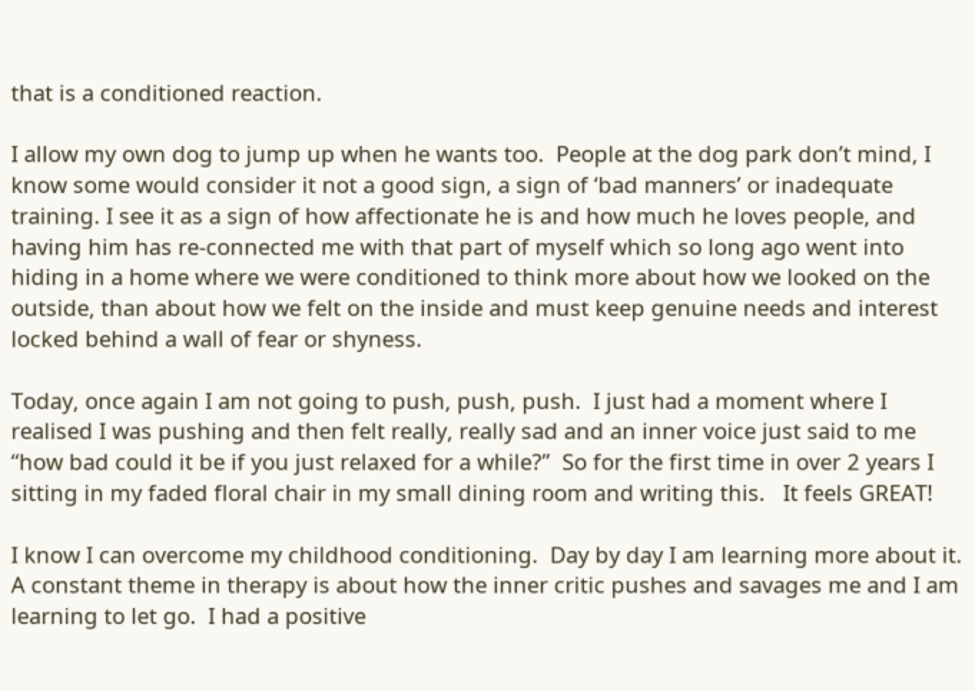that is a conditioned reaction.

I allow my own dog to jump up when he wants too.  People at the dog park don’t mind, I know some would consider it not a good sign, a sign of ‘bad manners’ or inadequate training. I see it as a sign of how affectionate he is and how much he loves people, and having him has re-connected me with that part of myself which so long ago went into hiding in a home where we were conditioned to think more about how we looked on the outside, than about how we felt on the inside and must keep genuine needs and interest locked behind a wall of fear or shyness.

Today, once again I am not going to push, push, push.  I just had a moment where I realised I was pushing and then felt really, really sad and an inner voice just said to me “how bad could it be if you just relaxed for a while?”  So for the first time in over 2 years I sitting in my faded floral chair in my small dining room and writing this.   It feels GREAT!

I know I can overcome my childhood conditioning.  Day by day I am learning more about it.  A constant theme in therapy is about how the inner critic pushes and savages me and I am learning to let go.  I had a positive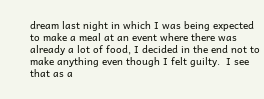dream last night in which I was being expected to make a meal at an event where there was already a lot of food, I decided in the end not to make anything even though I felt guilty.  I see that as a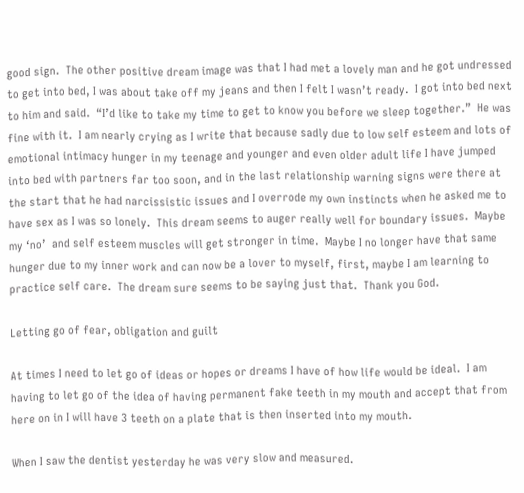good sign.  The other positive dream image was that I had met a lovely man and he got undressed to get into bed, I was about take off my jeans and then I felt I wasn’t ready.  I got into bed next to him and said.  “I’d like to take my time to get to know you before we sleep together.”  He was fine with it.  I am nearly crying as I write that because sadly due to low self esteem and lots of emotional intimacy hunger in my teenage and younger and even older adult life I have jumped into bed with partners far too soon, and in the last relationship warning signs were there at the start that he had narcissistic issues and I overrode my own instincts when he asked me to have sex as I was so lonely.  This dream seems to auger really well for boundary issues.  Maybe my ‘no’  and self esteem muscles will get stronger in time.  Maybe I no longer have that same hunger due to my inner work and can now be a lover to myself, first, maybe I am learning to practice self care.  The dream sure seems to be saying just that.  Thank you God.

Letting go of fear, obligation and guilt

At times I need to let go of ideas or hopes or dreams I have of how life would be ideal.  I am having to let go of the idea of having permanent fake teeth in my mouth and accept that from here on in I will have 3 teeth on a plate that is then inserted into my mouth.

When I saw the dentist yesterday he was very slow and measured.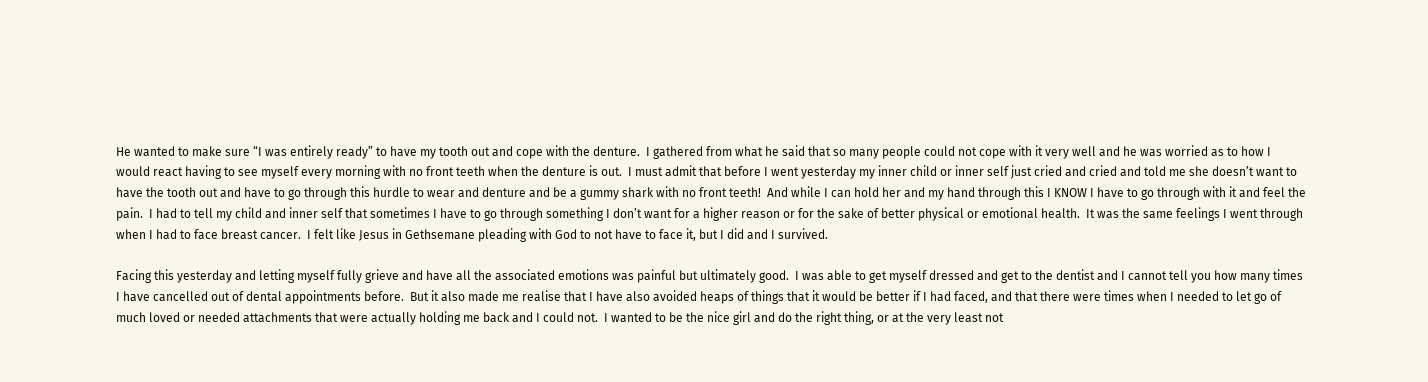He wanted to make sure “I was entirely ready” to have my tooth out and cope with the denture.  I gathered from what he said that so many people could not cope with it very well and he was worried as to how I would react having to see myself every morning with no front teeth when the denture is out.  I must admit that before I went yesterday my inner child or inner self just cried and cried and told me she doesn’t want to have the tooth out and have to go through this hurdle to wear and denture and be a gummy shark with no front teeth!  And while I can hold her and my hand through this I KNOW I have to go through with it and feel the pain.  I had to tell my child and inner self that sometimes I have to go through something I don’t want for a higher reason or for the sake of better physical or emotional health.  It was the same feelings I went through when I had to face breast cancer.  I felt like Jesus in Gethsemane pleading with God to not have to face it, but I did and I survived.

Facing this yesterday and letting myself fully grieve and have all the associated emotions was painful but ultimately good.  I was able to get myself dressed and get to the dentist and I cannot tell you how many times I have cancelled out of dental appointments before.  But it also made me realise that I have also avoided heaps of things that it would be better if I had faced, and that there were times when I needed to let go of much loved or needed attachments that were actually holding me back and I could not.  I wanted to be the nice girl and do the right thing, or at the very least not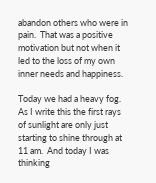abandon others who were in pain.  That was a positive motivation but not when it led to the loss of my own inner needs and happiness.

Today we had a heavy fog.  As I write this the first rays of sunlight are only just starting to shine through at 11 am.  And today I was thinking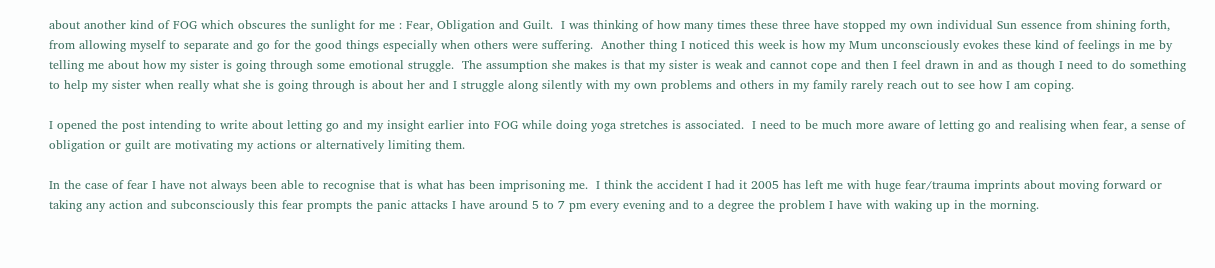about another kind of FOG which obscures the sunlight for me : Fear, Obligation and Guilt.  I was thinking of how many times these three have stopped my own individual Sun essence from shining forth, from allowing myself to separate and go for the good things especially when others were suffering.  Another thing I noticed this week is how my Mum unconsciously evokes these kind of feelings in me by telling me about how my sister is going through some emotional struggle.  The assumption she makes is that my sister is weak and cannot cope and then I feel drawn in and as though I need to do something to help my sister when really what she is going through is about her and I struggle along silently with my own problems and others in my family rarely reach out to see how I am coping.

I opened the post intending to write about letting go and my insight earlier into FOG while doing yoga stretches is associated.  I need to be much more aware of letting go and realising when fear, a sense of obligation or guilt are motivating my actions or alternatively limiting them.

In the case of fear I have not always been able to recognise that is what has been imprisoning me.  I think the accident I had it 2005 has left me with huge fear/trauma imprints about moving forward or taking any action and subconsciously this fear prompts the panic attacks I have around 5 to 7 pm every evening and to a degree the problem I have with waking up in the morning.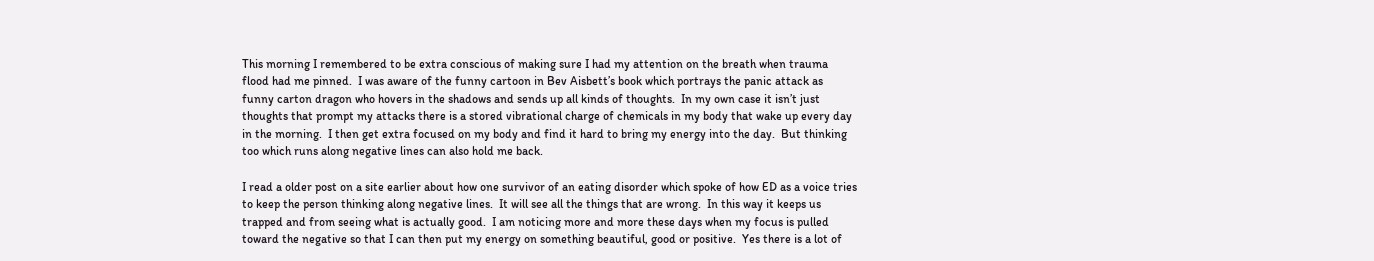This morning I remembered to be extra conscious of making sure I had my attention on the breath when trauma flood had me pinned.  I was aware of the funny cartoon in Bev Aisbett’s book which portrays the panic attack as funny carton dragon who hovers in the shadows and sends up all kinds of thoughts.  In my own case it isn’t just thoughts that prompt my attacks there is a stored vibrational charge of chemicals in my body that wake up every day in the morning.  I then get extra focused on my body and find it hard to bring my energy into the day.  But thinking too which runs along negative lines can also hold me back.

I read a older post on a site earlier about how one survivor of an eating disorder which spoke of how ED as a voice tries to keep the person thinking along negative lines.  It will see all the things that are wrong.  In this way it keeps us trapped and from seeing what is actually good.  I am noticing more and more these days when my focus is pulled toward the negative so that I can then put my energy on something beautiful, good or positive.  Yes there is a lot of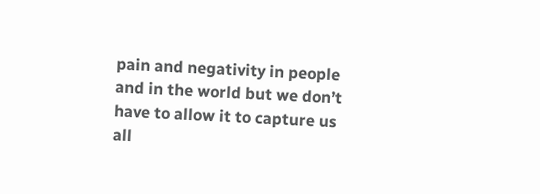pain and negativity in people and in the world but we don’t have to allow it to capture us all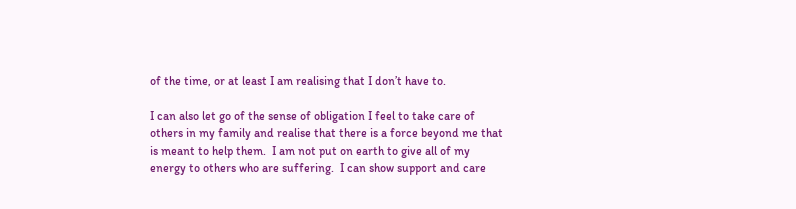of the time, or at least I am realising that I don’t have to.

I can also let go of the sense of obligation I feel to take care of others in my family and realise that there is a force beyond me that is meant to help them.  I am not put on earth to give all of my energy to others who are suffering.  I can show support and care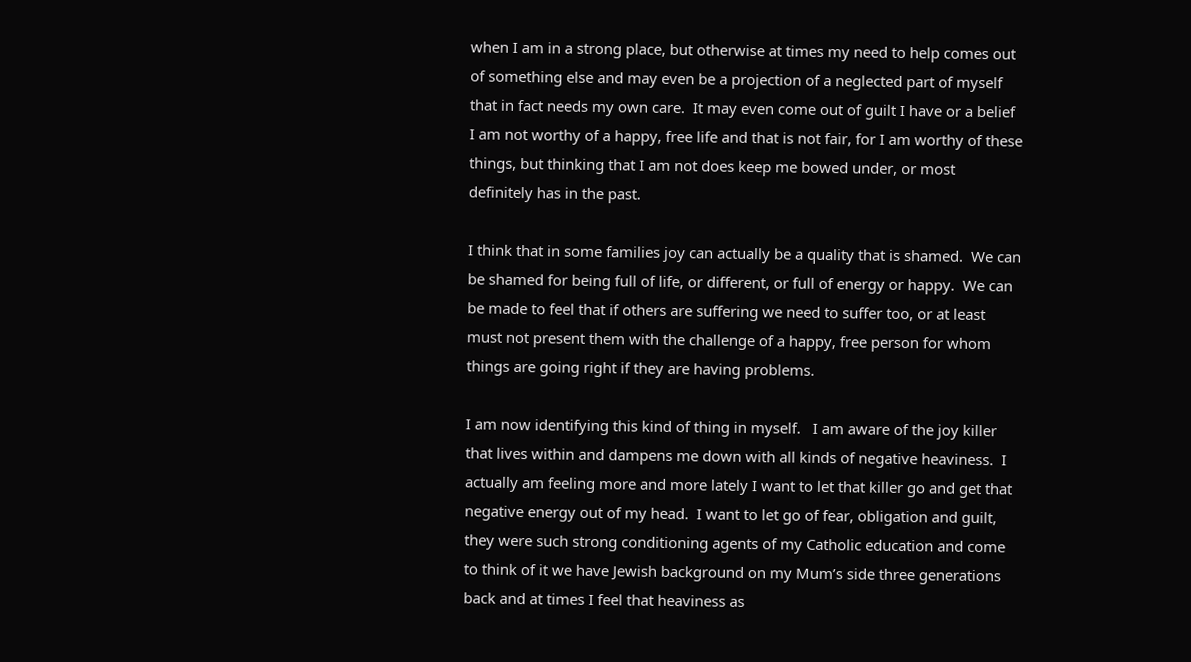when I am in a strong place, but otherwise at times my need to help comes out of something else and may even be a projection of a neglected part of myself that in fact needs my own care.  It may even come out of guilt I have or a belief I am not worthy of a happy, free life and that is not fair, for I am worthy of these things, but thinking that I am not does keep me bowed under, or most definitely has in the past.

I think that in some families joy can actually be a quality that is shamed.  We can be shamed for being full of life, or different, or full of energy or happy.  We can be made to feel that if others are suffering we need to suffer too, or at least must not present them with the challenge of a happy, free person for whom things are going right if they are having problems.

I am now identifying this kind of thing in myself.   I am aware of the joy killer that lives within and dampens me down with all kinds of negative heaviness.  I actually am feeling more and more lately I want to let that killer go and get that negative energy out of my head.  I want to let go of fear, obligation and guilt, they were such strong conditioning agents of my Catholic education and come to think of it we have Jewish background on my Mum’s side three generations back and at times I feel that heaviness as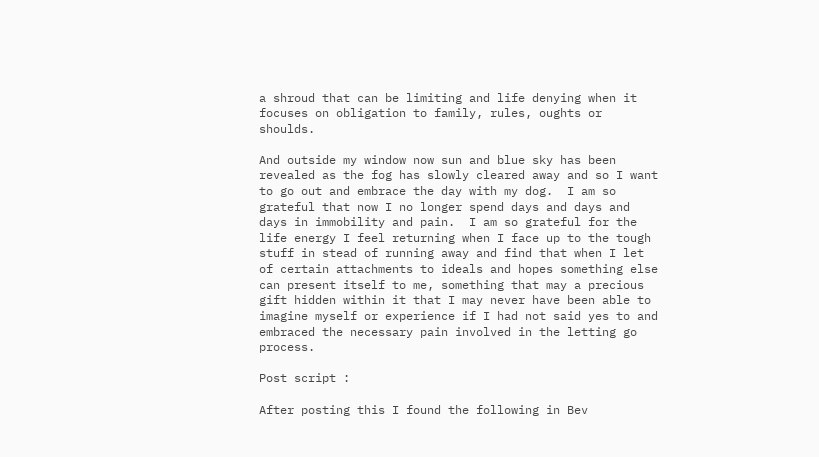a shroud that can be limiting and life denying when it focuses on obligation to family, rules, oughts or shoulds.

And outside my window now sun and blue sky has been revealed as the fog has slowly cleared away and so I want to go out and embrace the day with my dog.  I am so grateful that now I no longer spend days and days and days in immobility and pain.  I am so grateful for the life energy I feel returning when I face up to the tough stuff in stead of running away and find that when I let of certain attachments to ideals and hopes something else can present itself to me, something that may a precious gift hidden within it that I may never have been able to imagine myself or experience if I had not said yes to and embraced the necessary pain involved in the letting go process.

Post script :

After posting this I found the following in Bev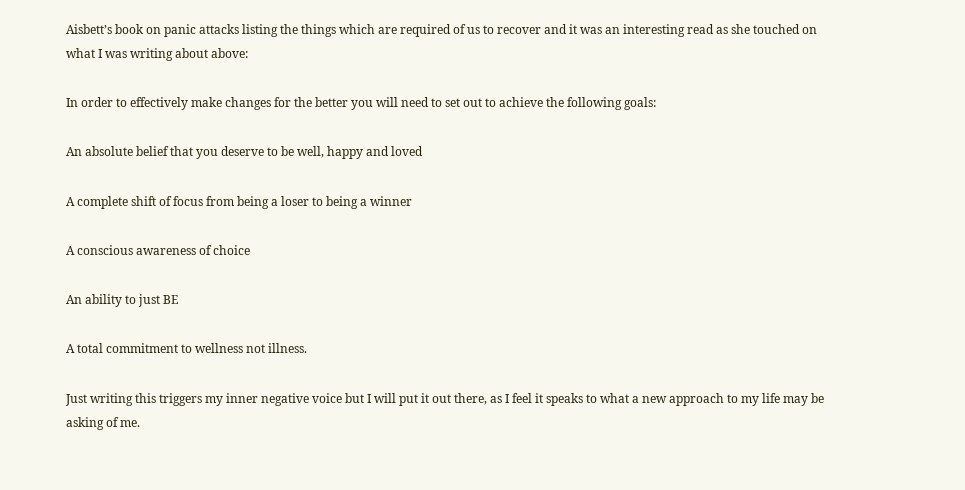Aisbett’s book on panic attacks listing the things which are required of us to recover and it was an interesting read as she touched on what I was writing about above:

In order to effectively make changes for the better you will need to set out to achieve the following goals:

An absolute belief that you deserve to be well, happy and loved

A complete shift of focus from being a loser to being a winner

A conscious awareness of choice

An ability to just BE

A total commitment to wellness not illness.

Just writing this triggers my inner negative voice but I will put it out there, as I feel it speaks to what a new approach to my life may be asking of me.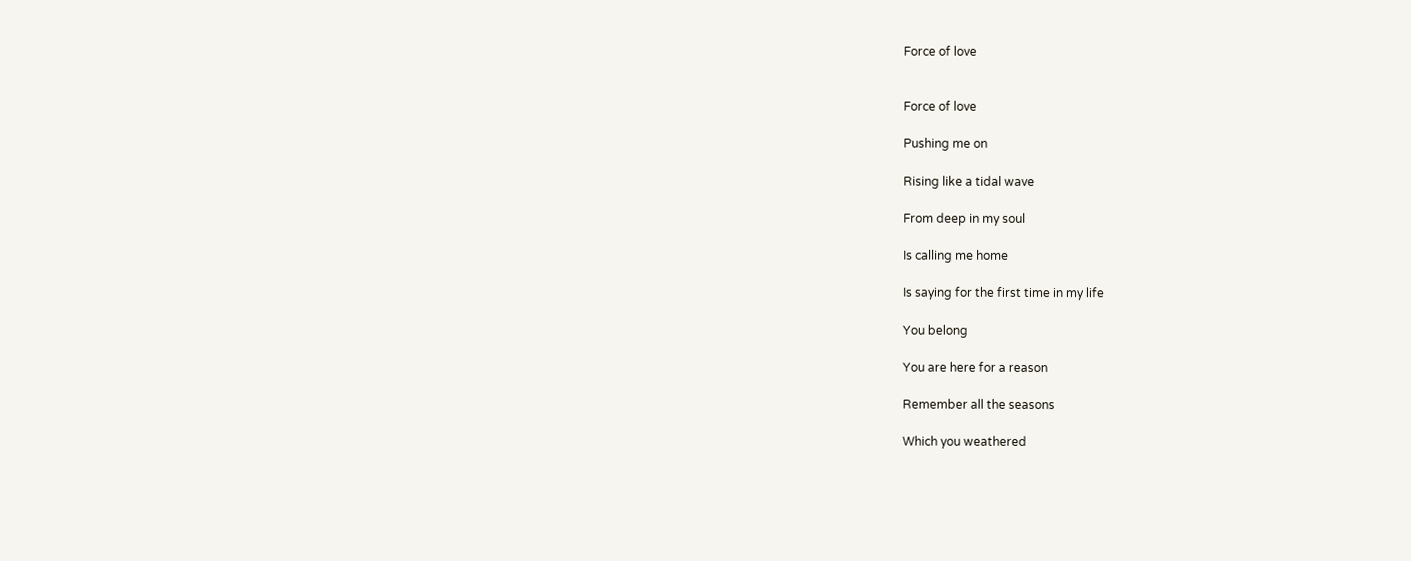Force of love


Force of love

Pushing me on

Rising like a tidal wave

From deep in my soul

Is calling me home

Is saying for the first time in my life

You belong

You are here for a reason

Remember all the seasons

Which you weathered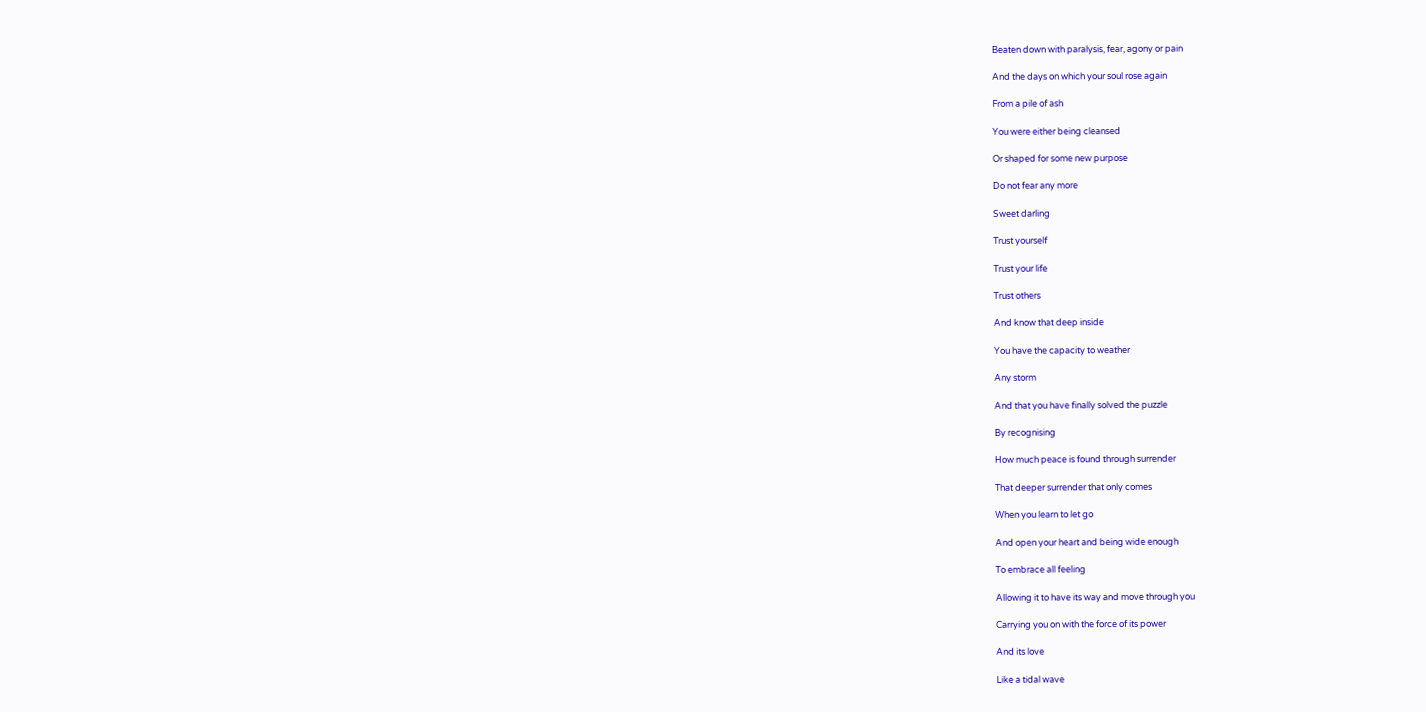Beaten down with paralysis, fear, agony or pain

And the days on which your soul rose again

From a pile of ash

You were either being cleansed

Or shaped for some new purpose

Do not fear any more

Sweet darling

Trust yourself

Trust your life

Trust others

And know that deep inside

You have the capacity to weather

Any storm

And that you have finally solved the puzzle

By recognising

How much peace is found through surrender

That deeper surrender that only comes

When you learn to let go

And open your heart and being wide enough

To embrace all feeling

Allowing it to have its way and move through you

Carrying you on with the force of its power

And its love

Like a tidal wave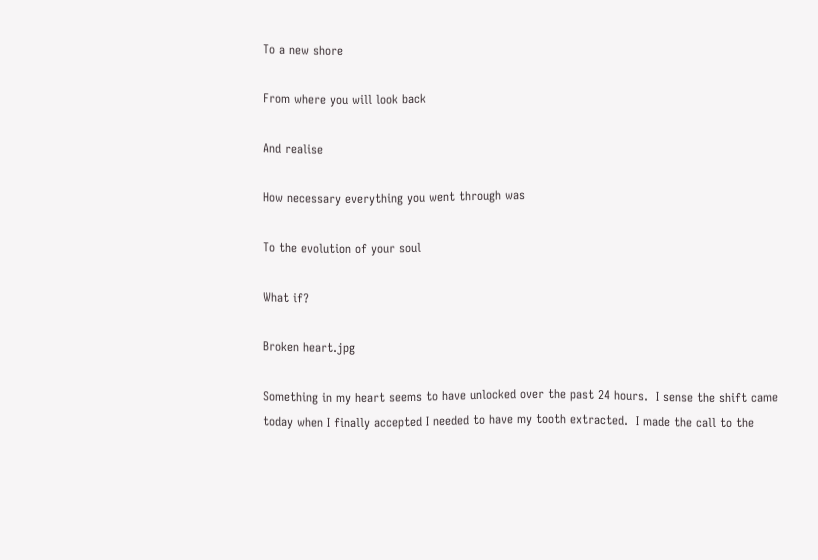To a new shore

From where you will look back

And realise

How necessary everything you went through was

To the evolution of your soul

What if?

Broken heart.jpg

Something in my heart seems to have unlocked over the past 24 hours.  I sense the shift came today when I finally accepted I needed to have my tooth extracted.  I made the call to the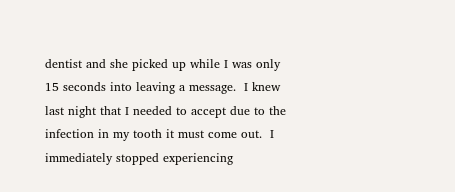dentist and she picked up while I was only 15 seconds into leaving a message.  I knew last night that I needed to accept due to the infection in my tooth it must come out.  I immediately stopped experiencing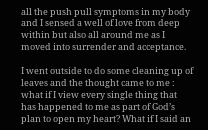all the push pull symptoms in my body and I sensed a well of love from deep within but also all around me as I moved into surrender and acceptance.

I went outside to do some cleaning up of leaves and the thought came to me : what if I view every single thing that has happened to me as part of God’s plan to open my heart? What if I said an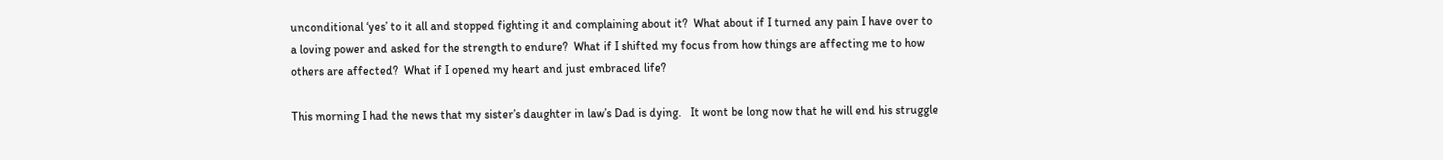unconditional ‘yes’ to it all and stopped fighting it and complaining about it?  What about if I turned any pain I have over to a loving power and asked for the strength to endure?  What if I shifted my focus from how things are affecting me to how others are affected?  What if I opened my heart and just embraced life?

This morning I had the news that my sister’s daughter in law’s Dad is dying.   It wont be long now that he will end his struggle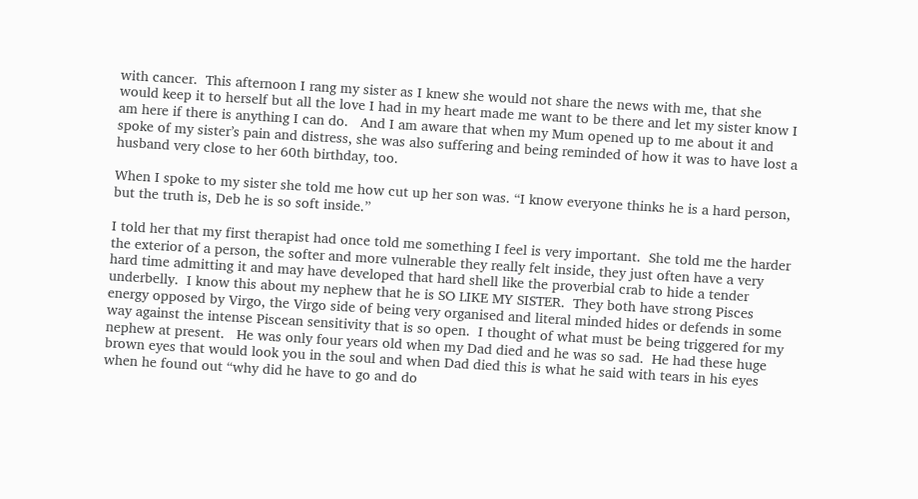with cancer.  This afternoon I rang my sister as I knew she would not share the news with me, that she would keep it to herself but all the love I had in my heart made me want to be there and let my sister know I am here if there is anything I can do.   And I am aware that when my Mum opened up to me about it and spoke of my sister’s pain and distress, she was also suffering and being reminded of how it was to have lost a husband very close to her 60th birthday, too.

When I spoke to my sister she told me how cut up her son was. “I know everyone thinks he is a hard person, but the truth is, Deb he is so soft inside.”

I told her that my first therapist had once told me something I feel is very important.  She told me the harder the exterior of a person, the softer and more vulnerable they really felt inside, they just often have a very hard time admitting it and may have developed that hard shell like the proverbial crab to hide a tender underbelly.  I know this about my nephew that he is SO LIKE MY SISTER.  They both have strong Pisces energy opposed by Virgo, the Virgo side of being very organised and literal minded hides or defends in some way against the intense Piscean sensitivity that is so open.  I thought of what must be being triggered for my nephew at present.   He was only four years old when my Dad died and he was so sad.  He had these huge brown eyes that would look you in the soul and when Dad died this is what he said with tears in his eyes when he found out “why did he have to go and do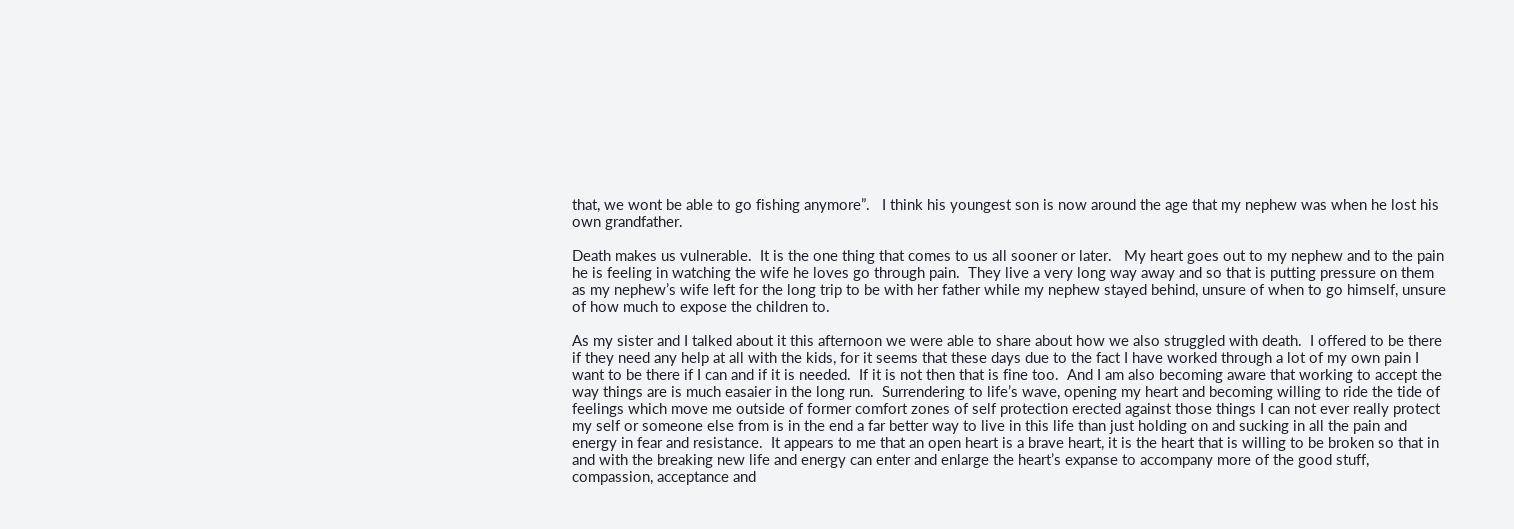that, we wont be able to go fishing anymore”.   I think his youngest son is now around the age that my nephew was when he lost his own grandfather.

Death makes us vulnerable.  It is the one thing that comes to us all sooner or later.   My heart goes out to my nephew and to the pain he is feeling in watching the wife he loves go through pain.  They live a very long way away and so that is putting pressure on them as my nephew’s wife left for the long trip to be with her father while my nephew stayed behind, unsure of when to go himself, unsure of how much to expose the children to.

As my sister and I talked about it this afternoon we were able to share about how we also struggled with death.  I offered to be there if they need any help at all with the kids, for it seems that these days due to the fact I have worked through a lot of my own pain I want to be there if I can and if it is needed.  If it is not then that is fine too.  And I am also becoming aware that working to accept the way things are is much easaier in the long run.  Surrendering to life’s wave, opening my heart and becoming willing to ride the tide of feelings which move me outside of former comfort zones of self protection erected against those things I can not ever really protect my self or someone else from is in the end a far better way to live in this life than just holding on and sucking in all the pain and energy in fear and resistance.  It appears to me that an open heart is a brave heart, it is the heart that is willing to be broken so that in and with the breaking new life and energy can enter and enlarge the heart’s expanse to accompany more of the good stuff, compassion, acceptance and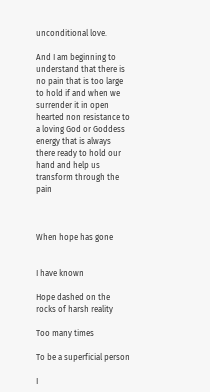unconditional love.

And I am beginning to understand that there is no pain that is too large to hold if and when we surrender it in open hearted non resistance to a loving God or Goddess energy that is always there ready to hold our hand and help us transform through the pain



When hope has gone


I have known

Hope dashed on the rocks of harsh reality

Too many times

To be a superficial person

I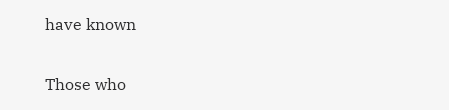have known

Those who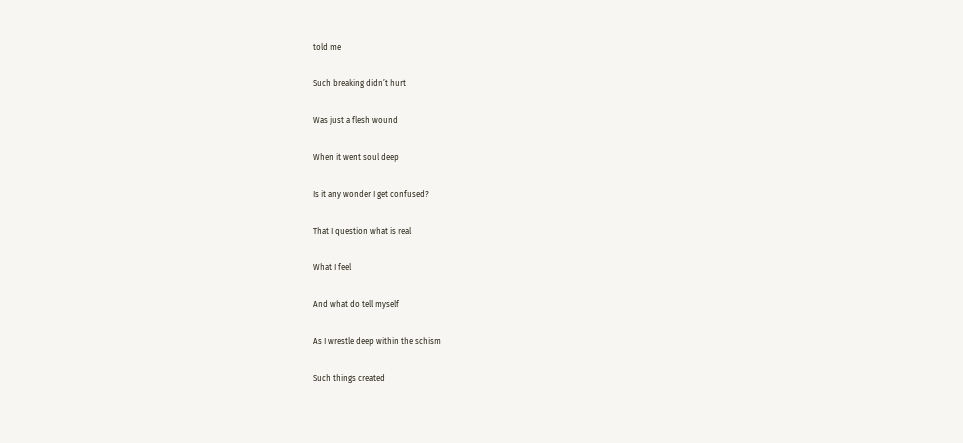told me

Such breaking didn’t hurt

Was just a flesh wound

When it went soul deep

Is it any wonder I get confused?

That I question what is real

What I feel

And what do tell myself

As I wrestle deep within the schism

Such things created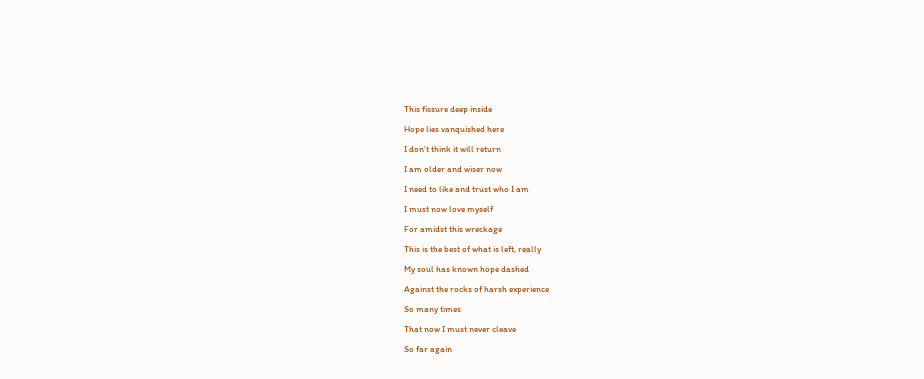This fissure deep inside

Hope lies vanquished here

I don’t think it will return

I am older and wiser now

I need to like and trust who I am

I must now love myself

For amidst this wreckage

This is the best of what is left, really

My soul has known hope dashed

Against the rocks of harsh experience

So many times

That now I must never cleave

So far again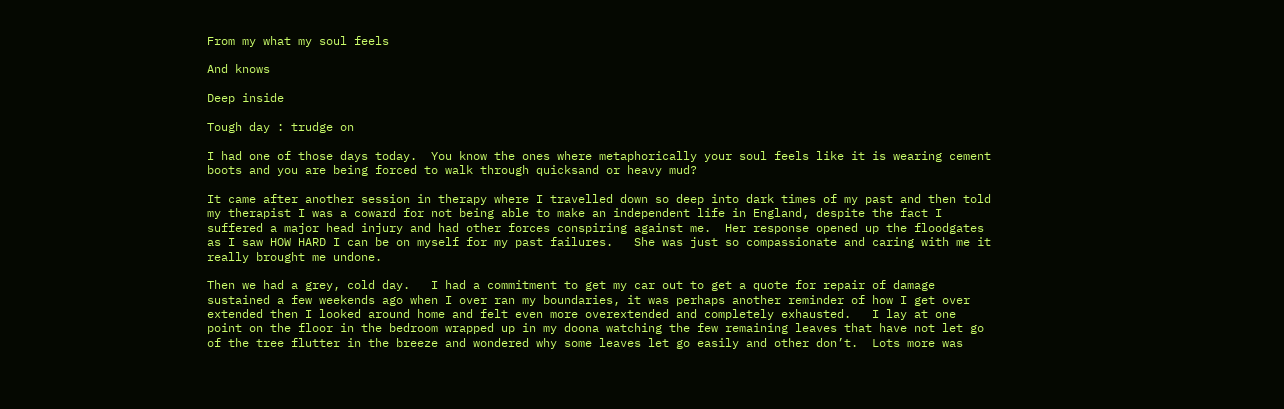From my what my soul feels

And knows

Deep inside

Tough day : trudge on

I had one of those days today.  You know the ones where metaphorically your soul feels like it is wearing cement boots and you are being forced to walk through quicksand or heavy mud?

It came after another session in therapy where I travelled down so deep into dark times of my past and then told my therapist I was a coward for not being able to make an independent life in England, despite the fact I suffered a major head injury and had other forces conspiring against me.  Her response opened up the floodgates as I saw HOW HARD I can be on myself for my past failures.   She was just so compassionate and caring with me it really brought me undone.

Then we had a grey, cold day.   I had a commitment to get my car out to get a quote for repair of damage sustained a few weekends ago when I over ran my boundaries, it was perhaps another reminder of how I get over extended then I looked around home and felt even more overextended and completely exhausted.   I lay at one point on the floor in the bedroom wrapped up in my doona watching the few remaining leaves that have not let go of the tree flutter in the breeze and wondered why some leaves let go easily and other don’t.  Lots more was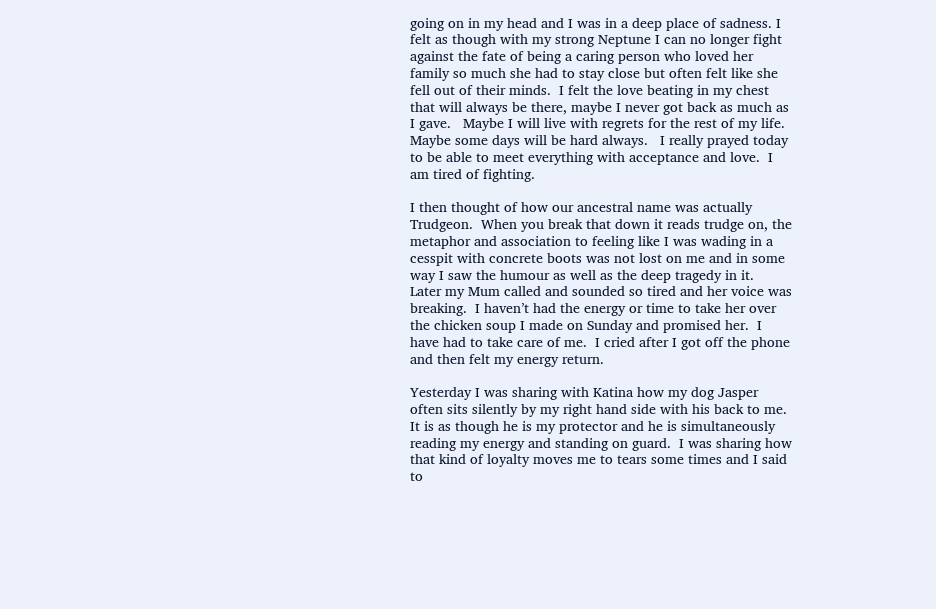going on in my head and I was in a deep place of sadness. I felt as though with my strong Neptune I can no longer fight against the fate of being a caring person who loved her family so much she had to stay close but often felt like she fell out of their minds.  I felt the love beating in my chest that will always be there, maybe I never got back as much as I gave.   Maybe I will live with regrets for the rest of my life.  Maybe some days will be hard always.   I really prayed today to be able to meet everything with acceptance and love.  I am tired of fighting.

I then thought of how our ancestral name was actually Trudgeon.  When you break that down it reads trudge on, the metaphor and association to feeling like I was wading in a cesspit with concrete boots was not lost on me and in some way I saw the humour as well as the deep tragedy in it.  Later my Mum called and sounded so tired and her voice was breaking.  I haven’t had the energy or time to take her over the chicken soup I made on Sunday and promised her.  I have had to take care of me.  I cried after I got off the phone and then felt my energy return.

Yesterday I was sharing with Katina how my dog Jasper often sits silently by my right hand side with his back to me.  It is as though he is my protector and he is simultaneously reading my energy and standing on guard.  I was sharing how that kind of loyalty moves me to tears some times and I said to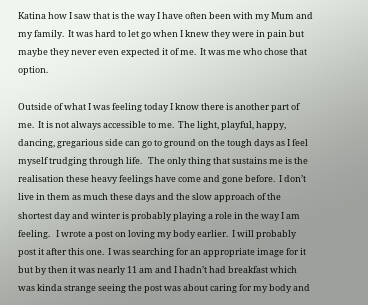Katina how I saw that is the way I have often been with my Mum and my family.  It was hard to let go when I knew they were in pain but maybe they never even expected it of me.  It was me who chose that option.

Outside of what I was feeling today I know there is another part of me.  It is not always accessible to me.  The light, playful, happy, dancing, gregarious side can go to ground on the tough days as I feel myself trudging through life.   The only thing that sustains me is the realisation these heavy feelings have come and gone before.  I don’t live in them as much these days and the slow approach of the shortest day and winter is probably playing a role in the way I am feeling.   I wrote a post on loving my body earlier.  I will probably post it after this one.  I was searching for an appropriate image for it but by then it was nearly 11 am and I hadn’t had breakfast which was kinda strange seeing the post was about caring for my body and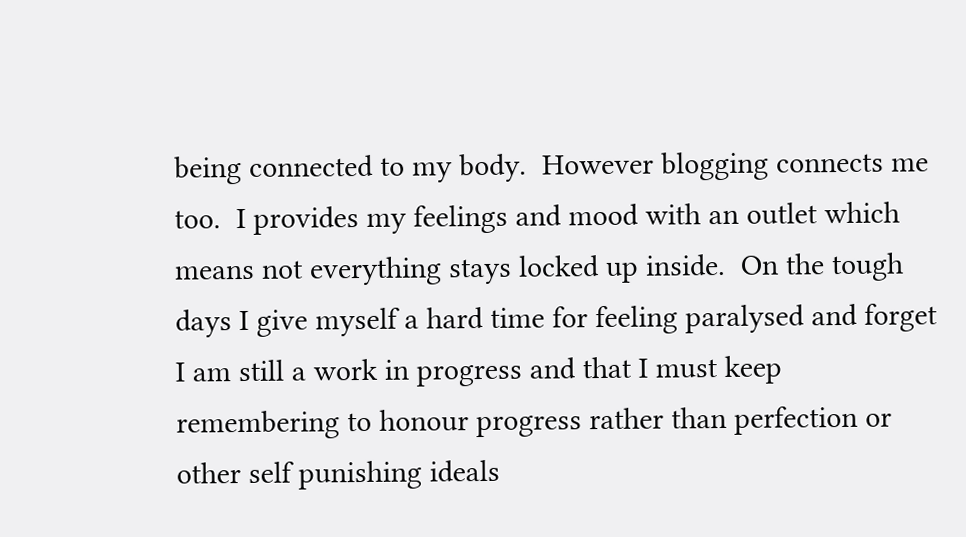being connected to my body.  However blogging connects me too.  I provides my feelings and mood with an outlet which means not everything stays locked up inside.  On the tough days I give myself a hard time for feeling paralysed and forget I am still a work in progress and that I must keep remembering to honour progress rather than perfection or other self punishing ideals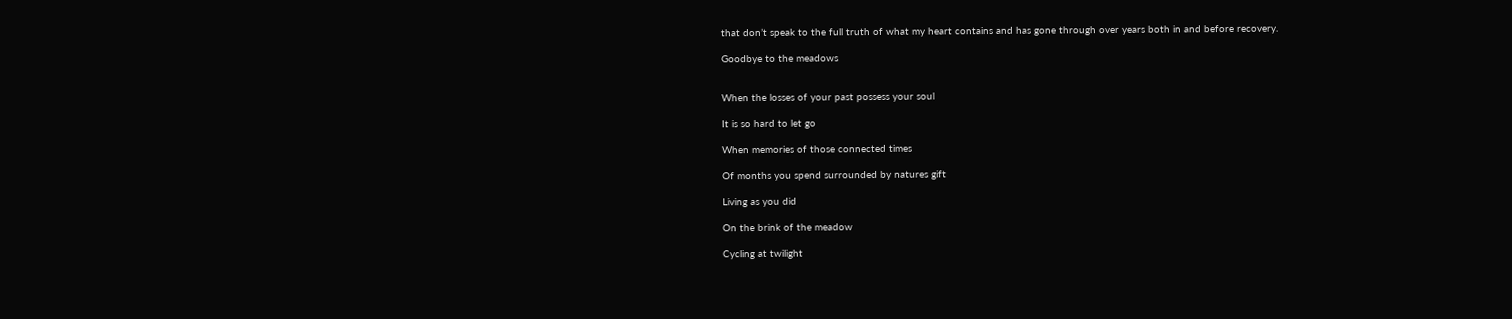that don’t speak to the full truth of what my heart contains and has gone through over years both in and before recovery.

Goodbye to the meadows


When the losses of your past possess your soul

It is so hard to let go

When memories of those connected times

Of months you spend surrounded by natures gift

Living as you did

On the brink of the meadow

Cycling at twilight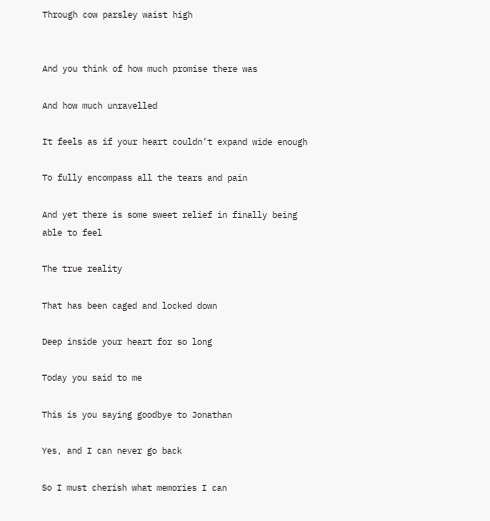Through cow parsley waist high


And you think of how much promise there was

And how much unravelled

It feels as if your heart couldn’t expand wide enough

To fully encompass all the tears and pain

And yet there is some sweet relief in finally being able to feel

The true reality

That has been caged and locked down

Deep inside your heart for so long

Today you said to me

This is you saying goodbye to Jonathan

Yes, and I can never go back

So I must cherish what memories I can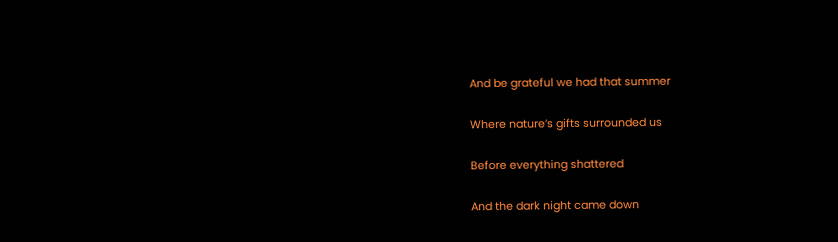And be grateful we had that summer

Where nature’s gifts surrounded us

Before everything shattered

And the dark night came down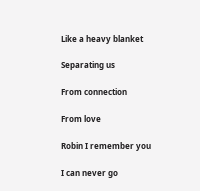Like a heavy blanket

Separating us

From connection

From love

Robin I remember you

I can never go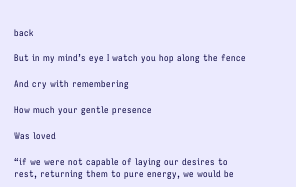back

But in my mind’s eye I watch you hop along the fence

And cry with remembering

How much your gentle presence

Was loved

“if we were not capable of laying our desires to rest, returning them to pure energy, we would be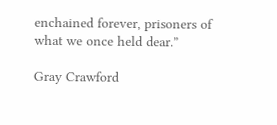enchained forever, prisoners of what we once held dear.”

Gray Crawford